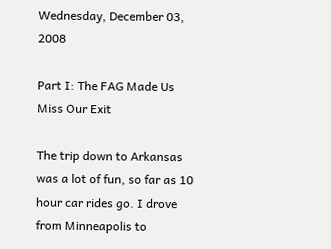Wednesday, December 03, 2008

Part I: The FAG Made Us Miss Our Exit

The trip down to Arkansas was a lot of fun, so far as 10 hour car rides go. I drove from Minneapolis to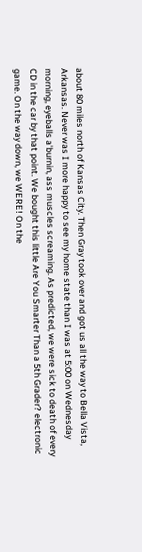about 80 miles north of Kansas City. Then Gray took over and got us all the way to Bella Vista, Arkansas. Never was I more happy to see my home state than I was at 5:00 on Wednesday morning, eyeballs a'burnin, ass muscles screaming. As predicted, we were sick to death of every CD in the car by that point. We bought this little Are You Smarter Than a 5th Grader? electronic game. On the way down, we WERE! On the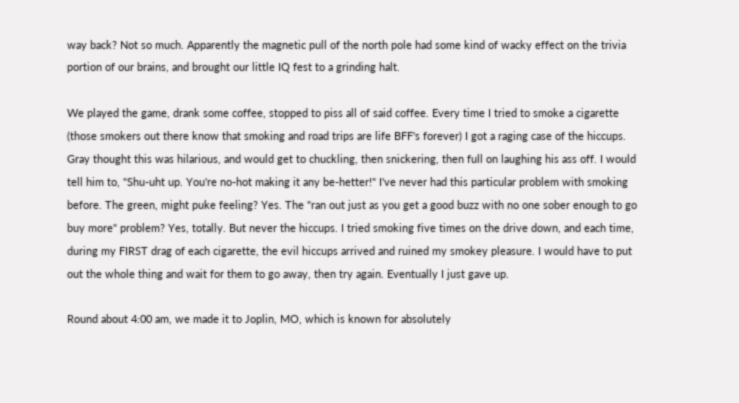way back? Not so much. Apparently the magnetic pull of the north pole had some kind of wacky effect on the trivia portion of our brains, and brought our little IQ fest to a grinding halt.

We played the game, drank some coffee, stopped to piss all of said coffee. Every time I tried to smoke a cigarette (those smokers out there know that smoking and road trips are life BFF's forever) I got a raging case of the hiccups. Gray thought this was hilarious, and would get to chuckling, then snickering, then full on laughing his ass off. I would tell him to, "Shu-uht up. You're no-hot making it any be-hetter!" I've never had this particular problem with smoking before. The green, might puke feeling? Yes. The "ran out just as you get a good buzz with no one sober enough to go buy more" problem? Yes, totally. But never the hiccups. I tried smoking five times on the drive down, and each time, during my FIRST drag of each cigarette, the evil hiccups arrived and ruined my smokey pleasure. I would have to put out the whole thing and wait for them to go away, then try again. Eventually I just gave up.

Round about 4:00 am, we made it to Joplin, MO, which is known for absolutely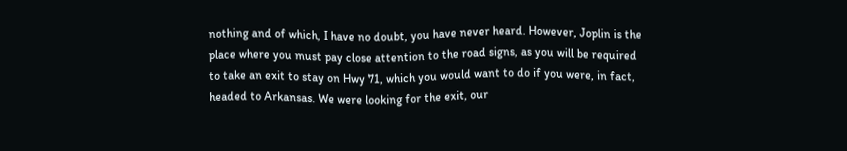nothing and of which, I have no doubt, you have never heard. However, Joplin is the place where you must pay close attention to the road signs, as you will be required to take an exit to stay on Hwy 71, which you would want to do if you were, in fact, headed to Arkansas. We were looking for the exit, our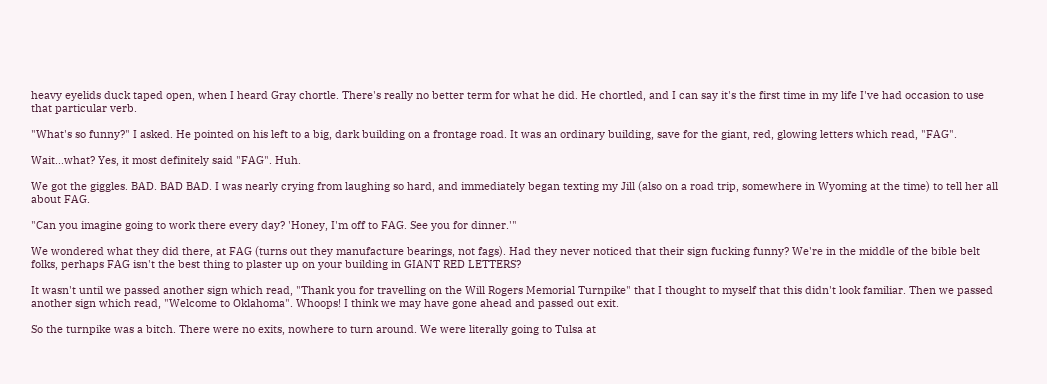heavy eyelids duck taped open, when I heard Gray chortle. There's really no better term for what he did. He chortled, and I can say it's the first time in my life I've had occasion to use that particular verb.

"What's so funny?" I asked. He pointed on his left to a big, dark building on a frontage road. It was an ordinary building, save for the giant, red, glowing letters which read, "FAG".

Wait...what? Yes, it most definitely said "FAG". Huh.

We got the giggles. BAD. BAD BAD. I was nearly crying from laughing so hard, and immediately began texting my Jill (also on a road trip, somewhere in Wyoming at the time) to tell her all about FAG.

"Can you imagine going to work there every day? 'Honey, I'm off to FAG. See you for dinner.'"

We wondered what they did there, at FAG (turns out they manufacture bearings, not fags). Had they never noticed that their sign fucking funny? We're in the middle of the bible belt folks, perhaps FAG isn't the best thing to plaster up on your building in GIANT RED LETTERS?

It wasn't until we passed another sign which read, "Thank you for travelling on the Will Rogers Memorial Turnpike" that I thought to myself that this didn't look familiar. Then we passed another sign which read, "Welcome to Oklahoma". Whoops! I think we may have gone ahead and passed out exit.

So the turnpike was a bitch. There were no exits, nowhere to turn around. We were literally going to Tulsa at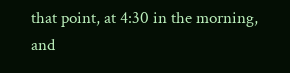that point, at 4:30 in the morning, and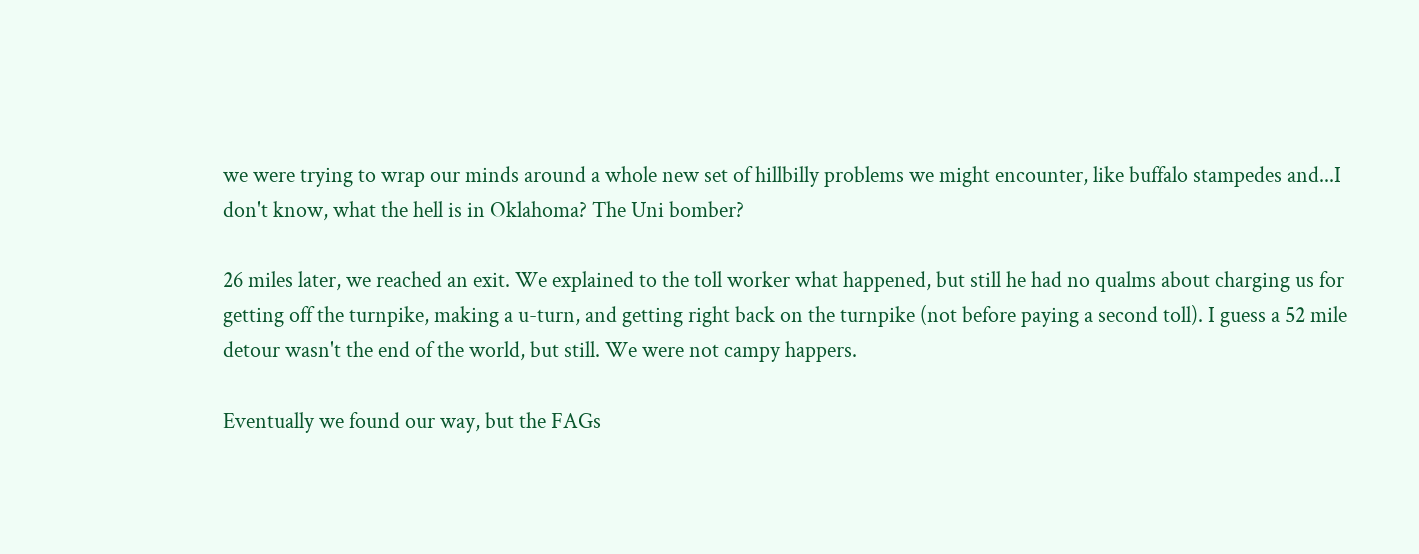we were trying to wrap our minds around a whole new set of hillbilly problems we might encounter, like buffalo stampedes and...I don't know, what the hell is in Oklahoma? The Uni bomber?

26 miles later, we reached an exit. We explained to the toll worker what happened, but still he had no qualms about charging us for getting off the turnpike, making a u-turn, and getting right back on the turnpike (not before paying a second toll). I guess a 52 mile detour wasn't the end of the world, but still. We were not campy happers.

Eventually we found our way, but the FAGs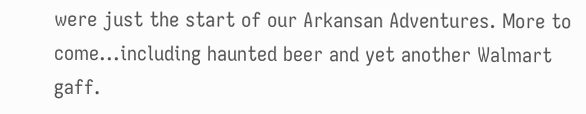were just the start of our Arkansan Adventures. More to come...including haunted beer and yet another Walmart gaff.